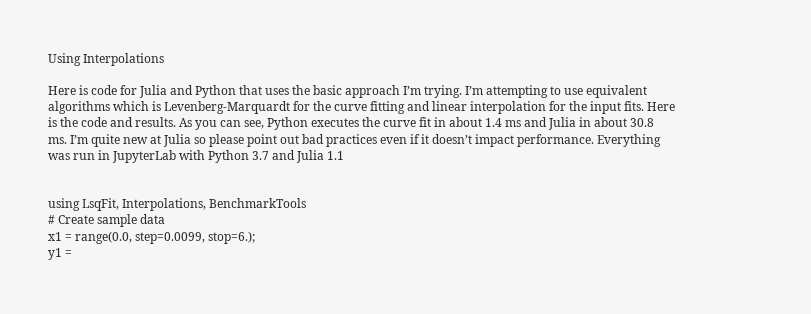Using Interpolations

Here is code for Julia and Python that uses the basic approach I’m trying. I’m attempting to use equivalent algorithms which is Levenberg-Marquardt for the curve fitting and linear interpolation for the input fits. Here is the code and results. As you can see, Python executes the curve fit in about 1.4 ms and Julia in about 30.8 ms. I’m quite new at Julia so please point out bad practices even if it doesn’t impact performance. Everything was run in JupyterLab with Python 3.7 and Julia 1.1


using LsqFit, Interpolations, BenchmarkTools
# Create sample data
x1 = range(0.0, step=0.0099, stop=6.);
y1 =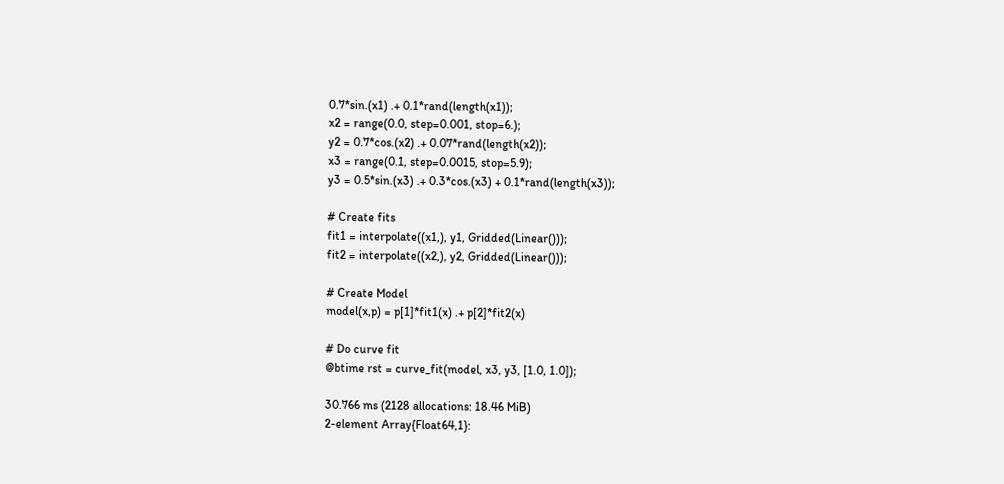0.7*sin.(x1) .+ 0.1*rand(length(x1));
x2 = range(0.0, step=0.001, stop=6.);
y2 = 0.7*cos.(x2) .+ 0.07*rand(length(x2));
x3 = range(0.1, step=0.0015, stop=5.9);
y3 = 0.5*sin.(x3) .+ 0.3*cos.(x3) + 0.1*rand(length(x3));

# Create fits
fit1 = interpolate((x1,), y1, Gridded(Linear()));
fit2 = interpolate((x2,), y2, Gridded(Linear()));

# Create Model
model(x,p) = p[1]*fit1(x) .+ p[2]*fit2(x)

# Do curve fit
@btime rst = curve_fit(model, x3, y3, [1.0, 1.0]);

30.766 ms (2128 allocations: 18.46 MiB)
2-element Array{Float64,1}: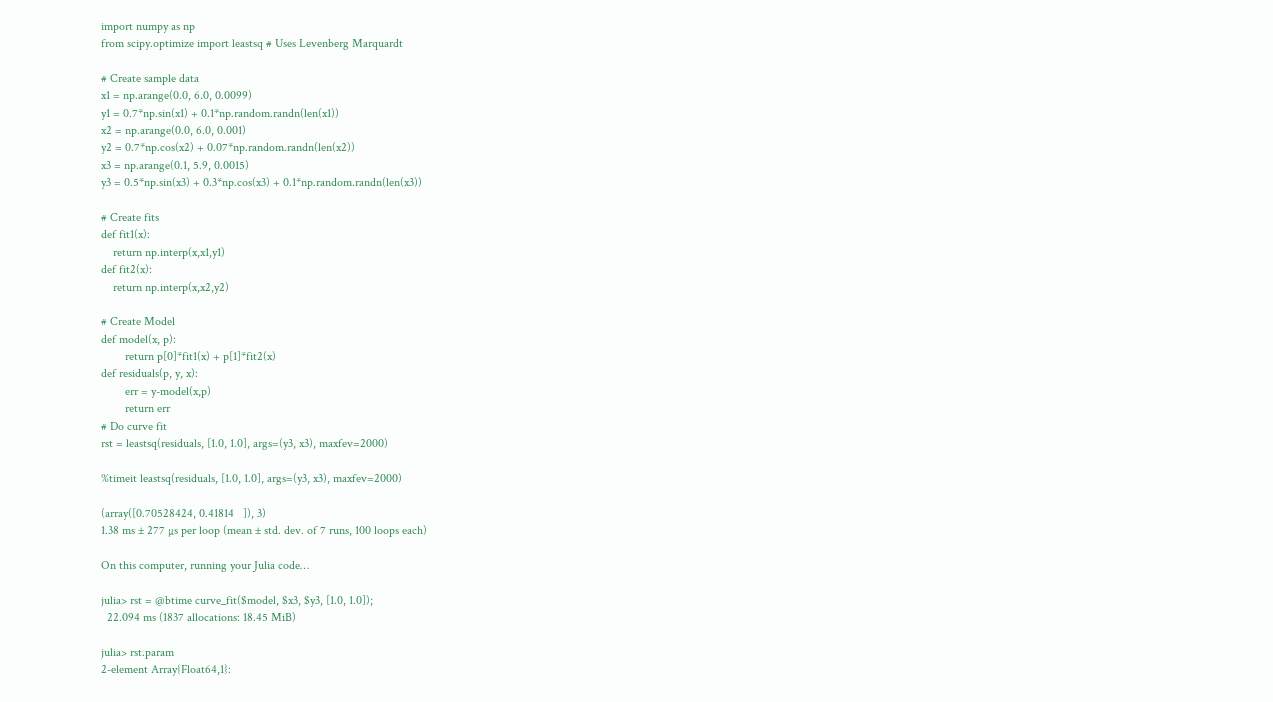import numpy as np
from scipy.optimize import leastsq # Uses Levenberg Marquardt

# Create sample data
x1 = np.arange(0.0, 6.0, 0.0099)
y1 = 0.7*np.sin(x1) + 0.1*np.random.randn(len(x1))
x2 = np.arange(0.0, 6.0, 0.001)
y2 = 0.7*np.cos(x2) + 0.07*np.random.randn(len(x2))
x3 = np.arange(0.1, 5.9, 0.0015)
y3 = 0.5*np.sin(x3) + 0.3*np.cos(x3) + 0.1*np.random.randn(len(x3))

# Create fits
def fit1(x):
    return np.interp(x,x1,y1)
def fit2(x):
    return np.interp(x,x2,y2)

# Create Model
def model(x, p):
        return p[0]*fit1(x) + p[1]*fit2(x)
def residuals(p, y, x):
        err = y-model(x,p)
        return err
# Do curve fit
rst = leastsq(residuals, [1.0, 1.0], args=(y3, x3), maxfev=2000)

%timeit leastsq(residuals, [1.0, 1.0], args=(y3, x3), maxfev=2000)

(array([0.70528424, 0.41814   ]), 3)
1.38 ms ± 277 µs per loop (mean ± std. dev. of 7 runs, 100 loops each)

On this computer, running your Julia code…

julia> rst = @btime curve_fit($model, $x3, $y3, [1.0, 1.0]);
  22.094 ms (1837 allocations: 18.45 MiB)

julia> rst.param
2-element Array{Float64,1}: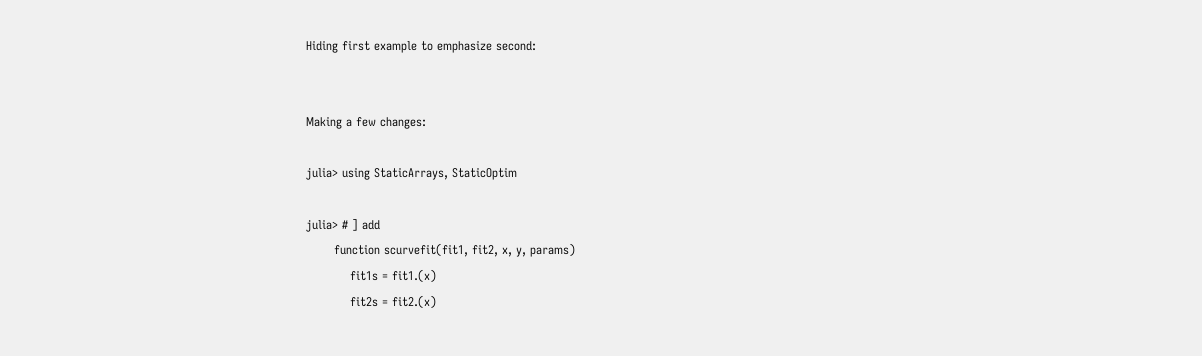Hiding first example to emphasize second:


Making a few changes:

julia> using StaticArrays, StaticOptim

julia> # ] add
       function scurvefit(fit1, fit2, x, y, params)
           fit1s = fit1.(x)
           fit2s = fit2.(x)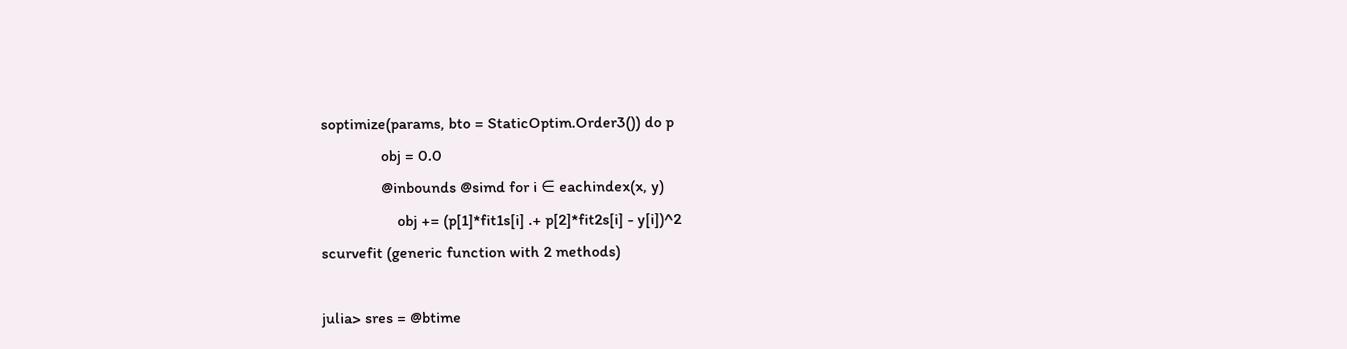soptimize(params, bto = StaticOptim.Order3()) do p
               obj = 0.0
               @inbounds @simd for i ∈ eachindex(x, y)
                   obj += (p[1]*fit1s[i] .+ p[2]*fit2s[i] - y[i])^2
scurvefit (generic function with 2 methods)

julia> sres = @btime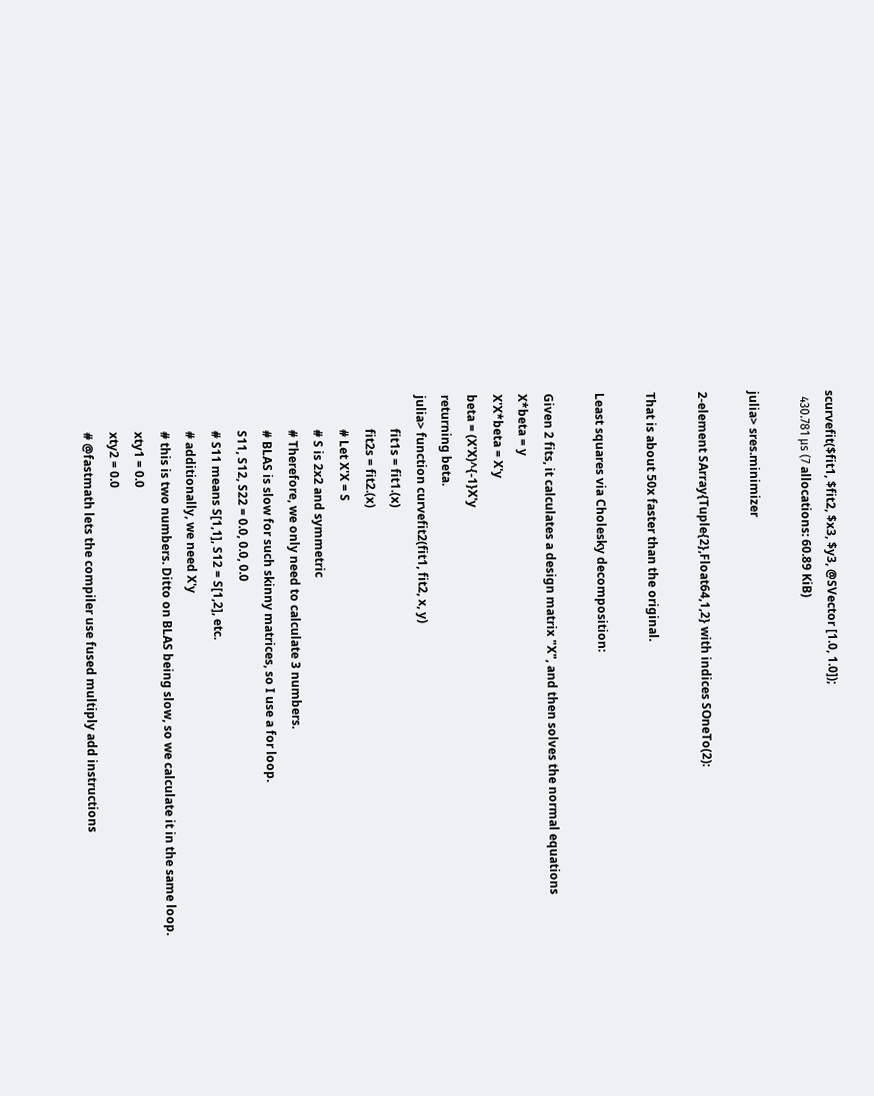scurvefit($fit1, $fit2, $x3, $y3, @SVector [1.0, 1.0]);
  430.781 μs (7 allocations: 60.89 KiB)

julia> sres.minimizer

2-element SArray{Tuple{2},Float64,1,2} with indices SOneTo(2):

That is about 50x faster than the original.

Least squares via Cholesky decomposition:

Given 2 fits, it calculates a design matrix "X", and then solves the normal equations
X*beta = y
X'X*beta = X'y
beta = (X'X)^{-1}X'y
returning beta.
julia> function curvefit2(fit1, fit2, x, y)
           fit1s = fit1.(x)
           fit2s = fit2.(x)
           # Let X'X = S
           # S is 2x2 and symmetric
           # Therefore, we only need to calculate 3 numbers.
           # BLAS is slow for such skinny matrices, so I use a for loop.
           S11, S12, S22 = 0.0, 0.0, 0.0
           # S11 means S[1,1], S12 = S[1,2], etc.
           # additionally, we need X'y
           # this is two numbers. Ditto on BLAS being slow, so we calculate it in the same loop.
           xty1 = 0.0
           xty2 = 0.0
           # @fastmath lets the compiler use fused multiply add instructions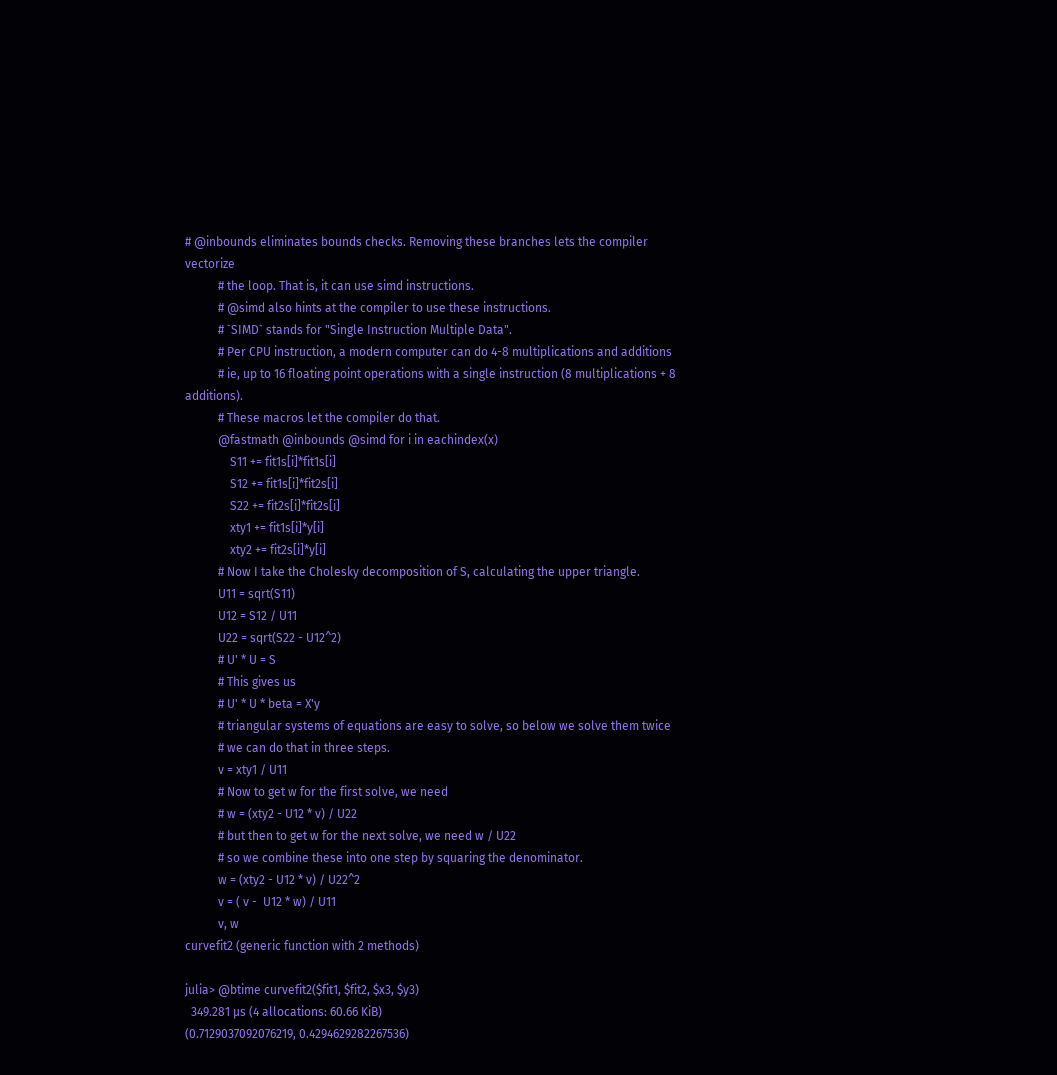# @inbounds eliminates bounds checks. Removing these branches lets the compiler vectorize
           # the loop. That is, it can use simd instructions.
           # @simd also hints at the compiler to use these instructions.
           # `SIMD` stands for "Single Instruction Multiple Data".
           # Per CPU instruction, a modern computer can do 4-8 multiplications and additions
           # ie, up to 16 floating point operations with a single instruction (8 multiplications + 8 additions).
           # These macros let the compiler do that.
           @fastmath @inbounds @simd for i in eachindex(x)
               S11 += fit1s[i]*fit1s[i]
               S12 += fit1s[i]*fit2s[i]
               S22 += fit2s[i]*fit2s[i]
               xty1 += fit1s[i]*y[i]
               xty2 += fit2s[i]*y[i]
           # Now I take the Cholesky decomposition of S, calculating the upper triangle.
           U11 = sqrt(S11)
           U12 = S12 / U11
           U22 = sqrt(S22 - U12^2)
           # U' * U = S
           # This gives us
           # U' * U * beta = X'y
           # triangular systems of equations are easy to solve, so below we solve them twice
           # we can do that in three steps.
           v = xty1 / U11
           # Now to get w for the first solve, we need
           # w = (xty2 - U12 * v) / U22
           # but then to get w for the next solve, we need w / U22
           # so we combine these into one step by squaring the denominator.
           w = (xty2 - U12 * v) / U22^2
           v = ( v -  U12 * w) / U11
           v, w
curvefit2 (generic function with 2 methods)

julia> @btime curvefit2($fit1, $fit2, $x3, $y3)
  349.281 μs (4 allocations: 60.66 KiB)
(0.7129037092076219, 0.4294629282267536)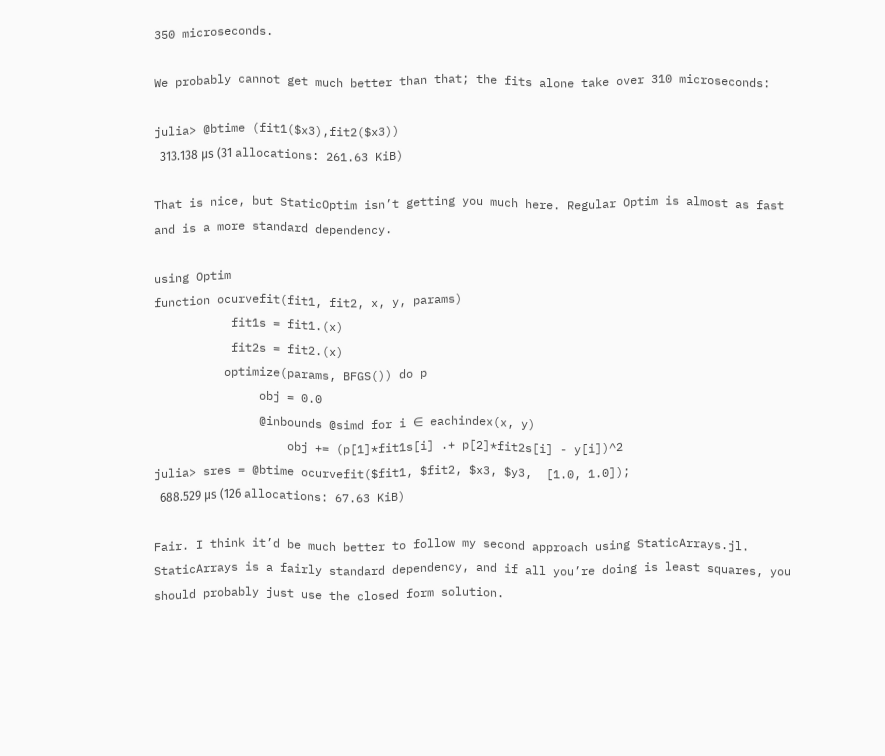350 microseconds.

We probably cannot get much better than that; the fits alone take over 310 microseconds:

julia> @btime (fit1($x3),fit2($x3))
  313.138 μs (31 allocations: 261.63 KiB)

That is nice, but StaticOptim isn’t getting you much here. Regular Optim is almost as fast and is a more standard dependency.

using Optim
function ocurvefit(fit1, fit2, x, y, params)
           fit1s = fit1.(x)
           fit2s = fit2.(x)
          optimize(params, BFGS()) do p
               obj = 0.0
               @inbounds @simd for i ∈ eachindex(x, y)
                   obj += (p[1]*fit1s[i] .+ p[2]*fit2s[i] - y[i])^2
julia> sres = @btime ocurvefit($fit1, $fit2, $x3, $y3,  [1.0, 1.0]);
  688.529 μs (126 allocations: 67.63 KiB)

Fair. I think it’d be much better to follow my second approach using StaticArrays.jl. StaticArrays is a fairly standard dependency, and if all you’re doing is least squares, you should probably just use the closed form solution.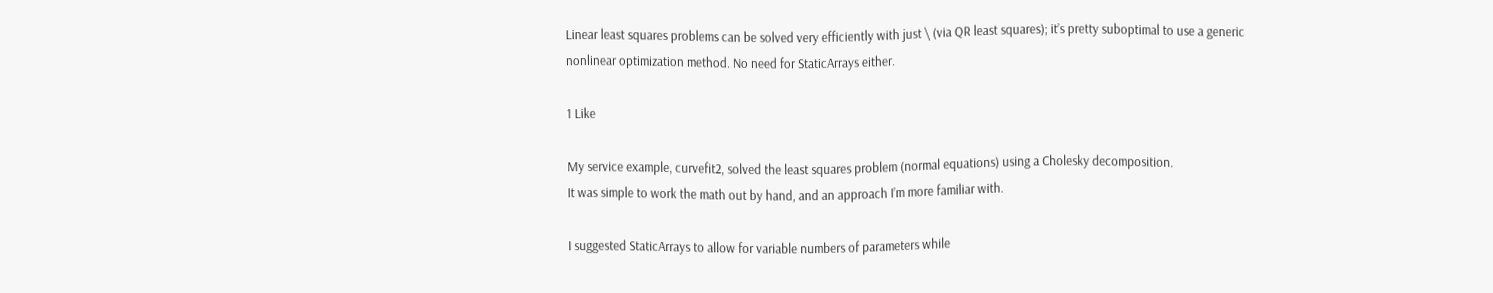Linear least squares problems can be solved very efficiently with just \ (via QR least squares); it’s pretty suboptimal to use a generic nonlinear optimization method. No need for StaticArrays either.

1 Like

My service example, curvefit2, solved the least squares problem (normal equations) using a Cholesky decomposition.
It was simple to work the math out by hand, and an approach I’m more familiar with.

I suggested StaticArrays to allow for variable numbers of parameters while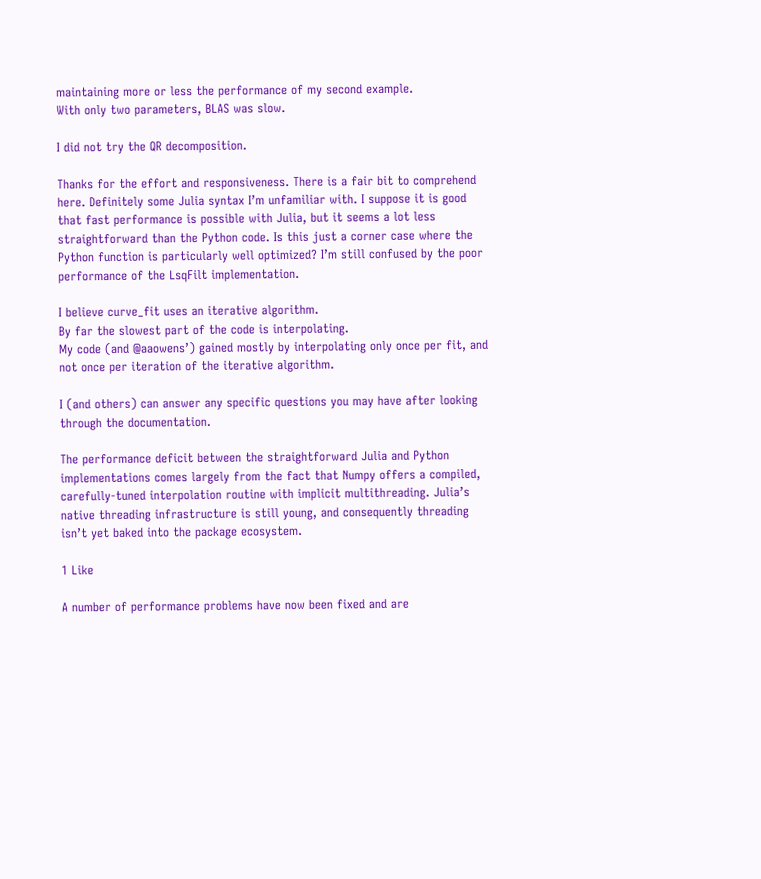maintaining more or less the performance of my second example.
With only two parameters, BLAS was slow.

I did not try the QR decomposition.

Thanks for the effort and responsiveness. There is a fair bit to comprehend here. Definitely some Julia syntax I’m unfamiliar with. I suppose it is good that fast performance is possible with Julia, but it seems a lot less straightforward than the Python code. Is this just a corner case where the Python function is particularly well optimized? I’m still confused by the poor performance of the LsqFilt implementation.

I believe curve_fit uses an iterative algorithm.
By far the slowest part of the code is interpolating.
My code (and @aaowens’) gained mostly by interpolating only once per fit, and not once per iteration of the iterative algorithm.

I (and others) can answer any specific questions you may have after looking through the documentation.

The performance deficit between the straightforward Julia and Python implementations comes largely from the fact that Numpy offers a compiled, carefully-tuned interpolation routine with implicit multithreading. Julia’s native threading infrastructure is still young, and consequently threading isn’t yet baked into the package ecosystem.

1 Like

A number of performance problems have now been fixed and are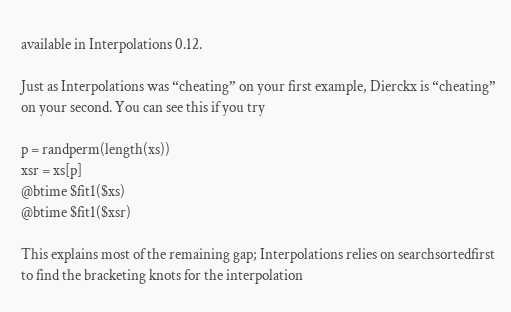available in Interpolations 0.12.

Just as Interpolations was “cheating” on your first example, Dierckx is “cheating” on your second. You can see this if you try

p = randperm(length(xs))
xsr = xs[p]
@btime $fit1($xs)
@btime $fit1($xsr)

This explains most of the remaining gap; Interpolations relies on searchsortedfirst to find the bracketing knots for the interpolation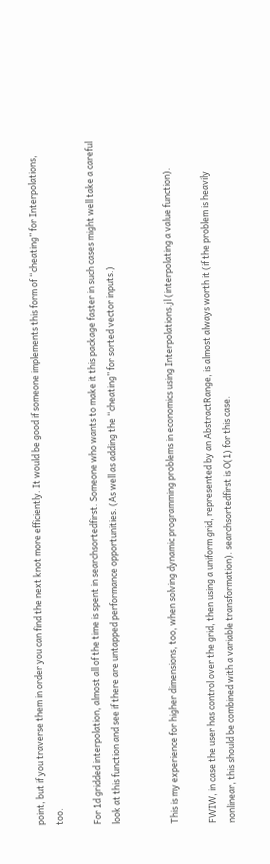point, but if you traverse them in order you can find the next knot more efficiently. It would be good if someone implements this form of “cheating” for Interpolations, too.

For 1d gridded interpolation, almost all of the time is spent in searchsortedfirst. Someone who wants to make it this package faster in such cases might well take a careful look at this function and see if there are untapped performance opportunities. (As well as adding the “cheating” for sorted vector inputs.)


This is my experience for higher dimensions, too, when solving dynamic programming problems in economics using Interpolations.jl (interpolating a value function).

FWIW, in case the user has control over the grid, then using a uniform grid, represented by an AbstractRange, is almost always worth it (if the problem is heavily nonlinear, this should be combined with a variable transformation). searchsortedfirst is O(1) for this case.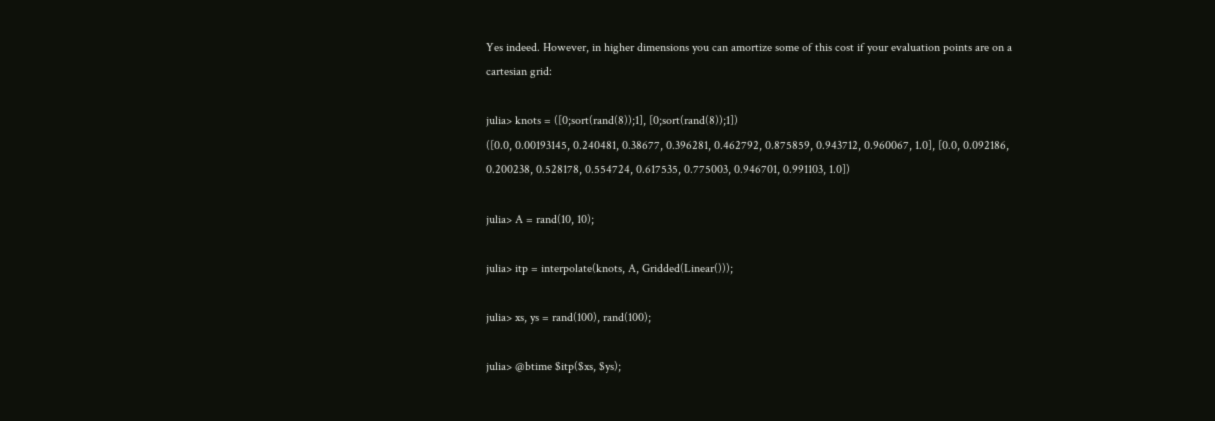Yes indeed. However, in higher dimensions you can amortize some of this cost if your evaluation points are on a cartesian grid:

julia> knots = ([0;sort(rand(8));1], [0;sort(rand(8));1])
([0.0, 0.00193145, 0.240481, 0.38677, 0.396281, 0.462792, 0.875859, 0.943712, 0.960067, 1.0], [0.0, 0.092186, 0.200238, 0.528178, 0.554724, 0.617535, 0.775003, 0.946701, 0.991103, 1.0])

julia> A = rand(10, 10);

julia> itp = interpolate(knots, A, Gridded(Linear()));

julia> xs, ys = rand(100), rand(100);

julia> @btime $itp($xs, $ys);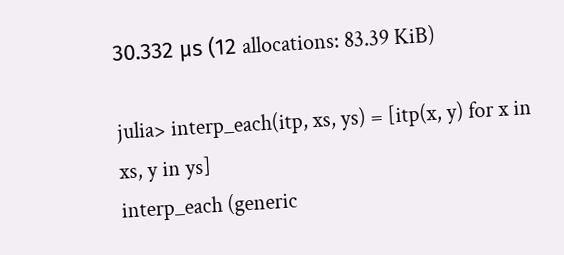30.332 μs (12 allocations: 83.39 KiB)

julia> interp_each(itp, xs, ys) = [itp(x, y) for x in xs, y in ys]
interp_each (generic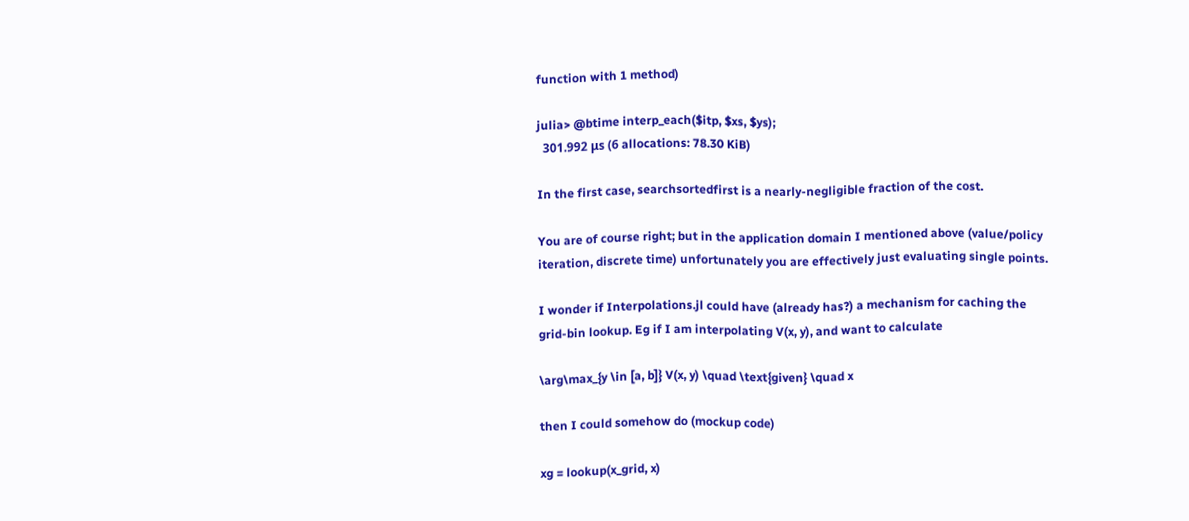function with 1 method)

julia> @btime interp_each($itp, $xs, $ys);
  301.992 μs (6 allocations: 78.30 KiB)

In the first case, searchsortedfirst is a nearly-negligible fraction of the cost.

You are of course right; but in the application domain I mentioned above (value/policy iteration, discrete time) unfortunately you are effectively just evaluating single points.

I wonder if Interpolations.jl could have (already has?) a mechanism for caching the grid-bin lookup. Eg if I am interpolating V(x, y), and want to calculate

\arg\max_{y \in [a, b]} V(x, y) \quad \text{given} \quad x

then I could somehow do (mockup code)

xg = lookup(x_grid, x)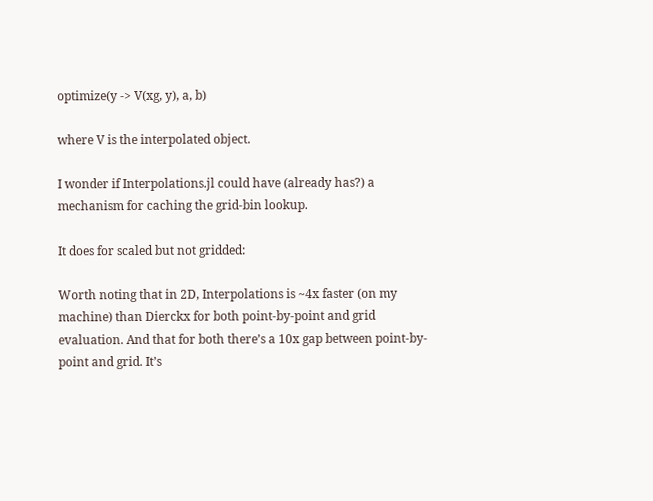optimize(y -> V(xg, y), a, b)

where V is the interpolated object.

I wonder if Interpolations.jl could have (already has?) a mechanism for caching the grid-bin lookup.

It does for scaled but not gridded:

Worth noting that in 2D, Interpolations is ~4x faster (on my machine) than Dierckx for both point-by-point and grid evaluation. And that for both there’s a 10x gap between point-by-point and grid. It’s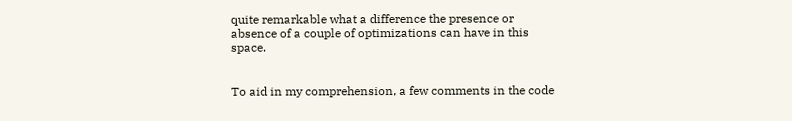quite remarkable what a difference the presence or absence of a couple of optimizations can have in this space.


To aid in my comprehension, a few comments in the code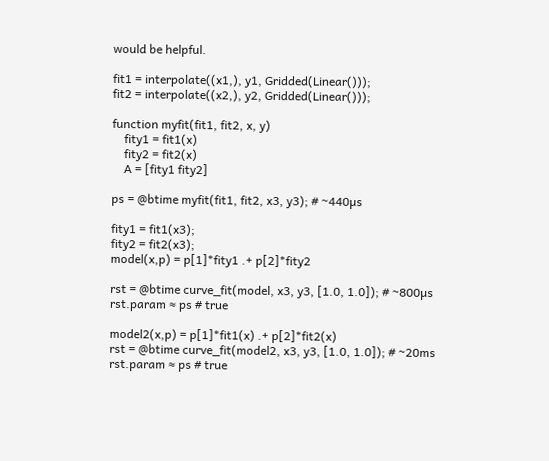would be helpful.

fit1 = interpolate((x1,), y1, Gridded(Linear()));
fit2 = interpolate((x2,), y2, Gridded(Linear()));

function myfit(fit1, fit2, x, y)
    fity1 = fit1(x)
    fity2 = fit2(x)
    A = [fity1 fity2]

ps = @btime myfit(fit1, fit2, x3, y3); # ~440µs

fity1 = fit1(x3);
fity2 = fit2(x3);
model(x,p) = p[1]*fity1 .+ p[2]*fity2

rst = @btime curve_fit(model, x3, y3, [1.0, 1.0]); # ~800µs
rst.param ≈ ps # true

model2(x,p) = p[1]*fit1(x) .+ p[2]*fit2(x)
rst = @btime curve_fit(model2, x3, y3, [1.0, 1.0]); # ~20ms
rst.param ≈ ps # true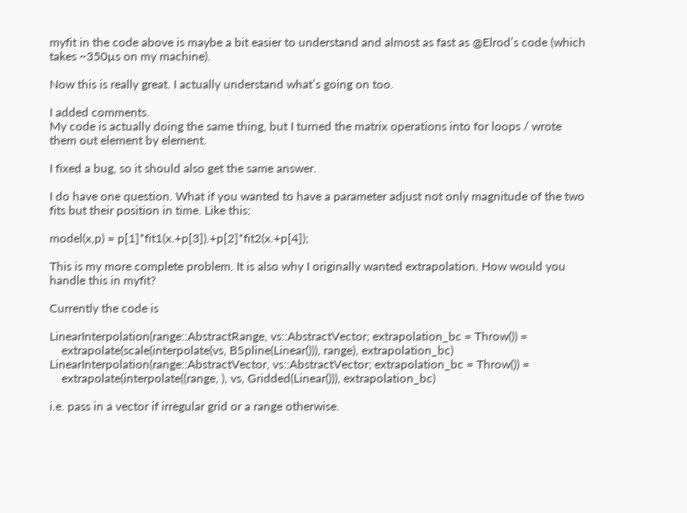myfit in the code above is maybe a bit easier to understand and almost as fast as @Elrod’s code (which takes ~350µs on my machine).

Now this is really great. I actually understand what’s going on too.

I added comments.
My code is actually doing the same thing, but I turned the matrix operations into for loops / wrote them out element by element.

I fixed a bug, so it should also get the same answer.

I do have one question. What if you wanted to have a parameter adjust not only magnitude of the two fits but their position in time. Like this:

model(x,p) = p[1]*fit1(x.+p[3]).+p[2]*fit2(x.+p[4]);

This is my more complete problem. It is also why I originally wanted extrapolation. How would you handle this in myfit?

Currently the code is

LinearInterpolation(range::AbstractRange, vs::AbstractVector; extrapolation_bc = Throw()) =
    extrapolate(scale(interpolate(vs, BSpline(Linear())), range), extrapolation_bc)
LinearInterpolation(range::AbstractVector, vs::AbstractVector; extrapolation_bc = Throw()) =
    extrapolate(interpolate((range, ), vs, Gridded(Linear())), extrapolation_bc)

i.e. pass in a vector if irregular grid or a range otherwise.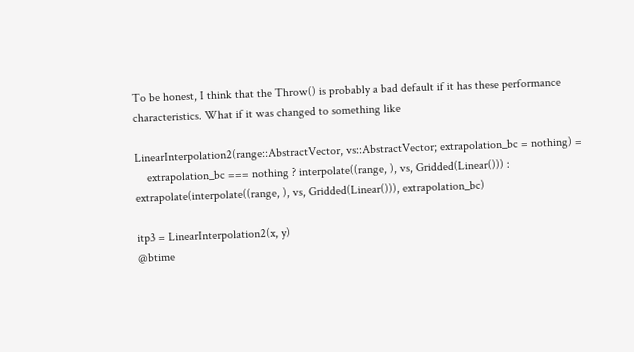To be honest, I think that the Throw() is probably a bad default if it has these performance characteristics. What if it was changed to something like

LinearInterpolation2(range::AbstractVector, vs::AbstractVector; extrapolation_bc = nothing) =
    extrapolation_bc === nothing ? interpolate((range, ), vs, Gridded(Linear())) : extrapolate(interpolate((range, ), vs, Gridded(Linear())), extrapolation_bc)

itp3 = LinearInterpolation2(x, y)
@btime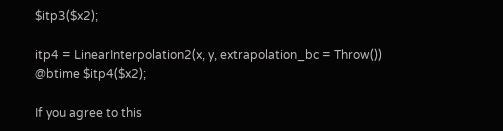$itp3($x2);

itp4 = LinearInterpolation2(x, y, extrapolation_bc = Throw())
@btime $itp4($x2);

If you agree to this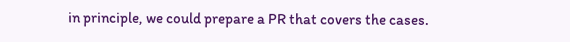in principle, we could prepare a PR that covers the cases.